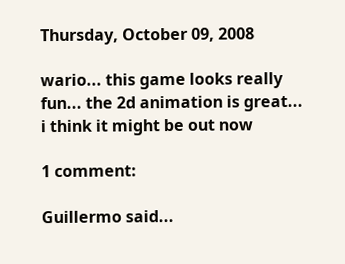Thursday, October 09, 2008

wario... this game looks really fun... the 2d animation is great... i think it might be out now

1 comment:

Guillermo said...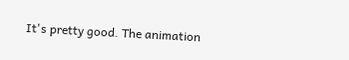It's pretty good. The animation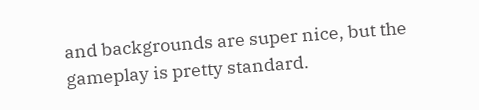and backgrounds are super nice, but the gameplay is pretty standard.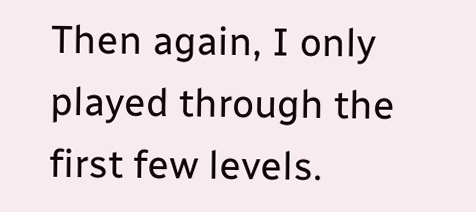Then again, I only played through the first few levels.